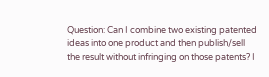Question: Can I combine two existing patented ideas into one product and then publish/sell the result without infringing on those patents? I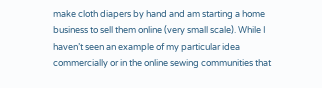make cloth diapers by hand and am starting a home business to sell them online (very small scale). While I haven’t seen an example of my particular idea commercially or in the online sewing communities that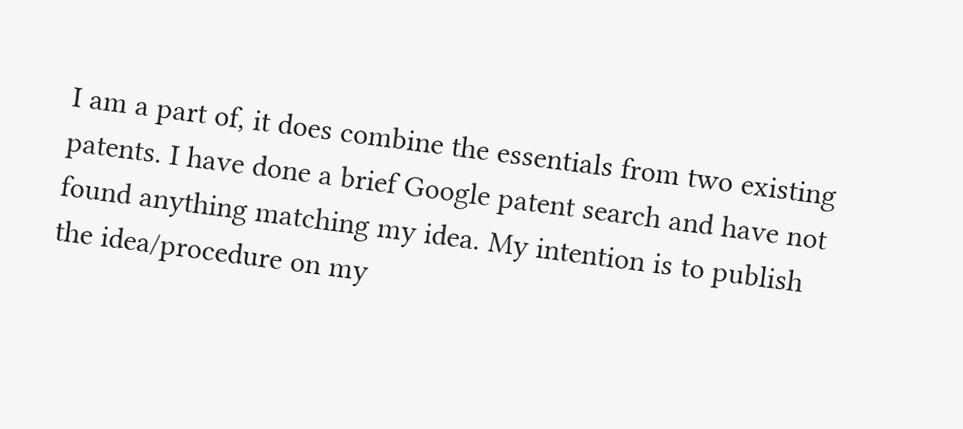I am a part of, it does combine the essentials from two existing patents. I have done a brief Google patent search and have not found anything matching my idea. My intention is to publish the idea/procedure on my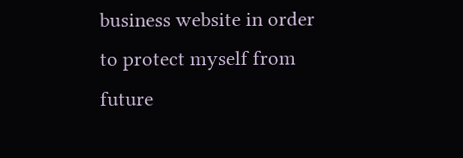business website in order to protect myself from future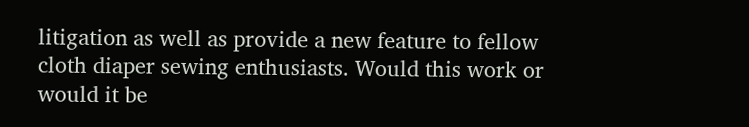litigation as well as provide a new feature to fellow cloth diaper sewing enthusiasts. Would this work or would it be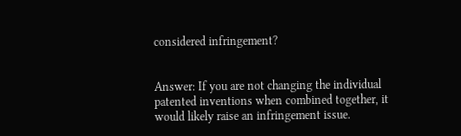considered infringement?


Answer: If you are not changing the individual patented inventions when combined together, it would likely raise an infringement issue.